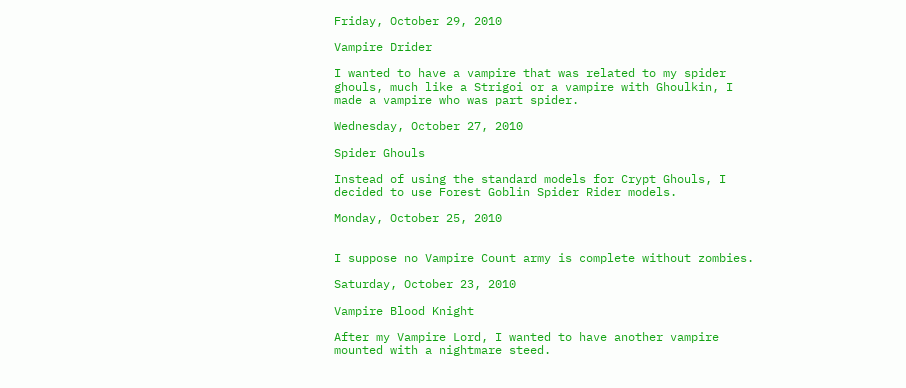Friday, October 29, 2010

Vampire Drider

I wanted to have a vampire that was related to my spider ghouls, much like a Strigoi or a vampire with Ghoulkin, I made a vampire who was part spider.

Wednesday, October 27, 2010

Spider Ghouls

Instead of using the standard models for Crypt Ghouls, I decided to use Forest Goblin Spider Rider models.

Monday, October 25, 2010


I suppose no Vampire Count army is complete without zombies.

Saturday, October 23, 2010

Vampire Blood Knight

After my Vampire Lord, I wanted to have another vampire mounted with a nightmare steed.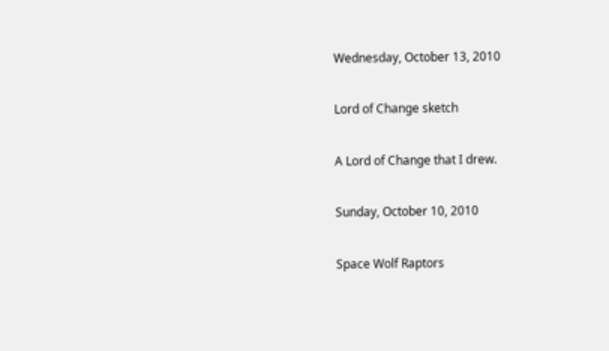Wednesday, October 13, 2010

Lord of Change sketch

A Lord of Change that I drew.

Sunday, October 10, 2010

Space Wolf Raptors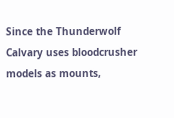Since the Thunderwolf Calvary uses bloodcrusher models as mounts,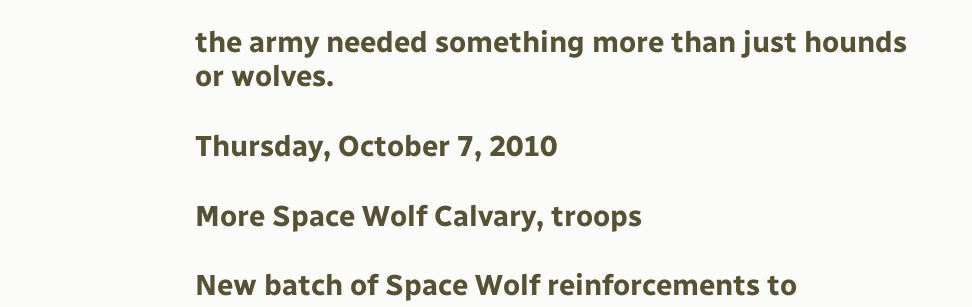the army needed something more than just hounds or wolves.

Thursday, October 7, 2010

More Space Wolf Calvary, troops

New batch of Space Wolf reinforcements to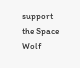support the Space Wolf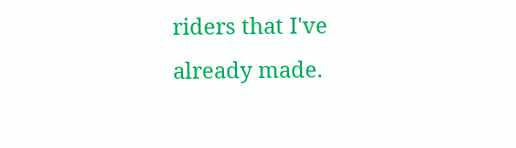riders that I've already made.